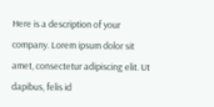Here is a description of your company. Lorem ipsum dolor sit amet, consectetur adipiscing elit. Ut dapibus, felis id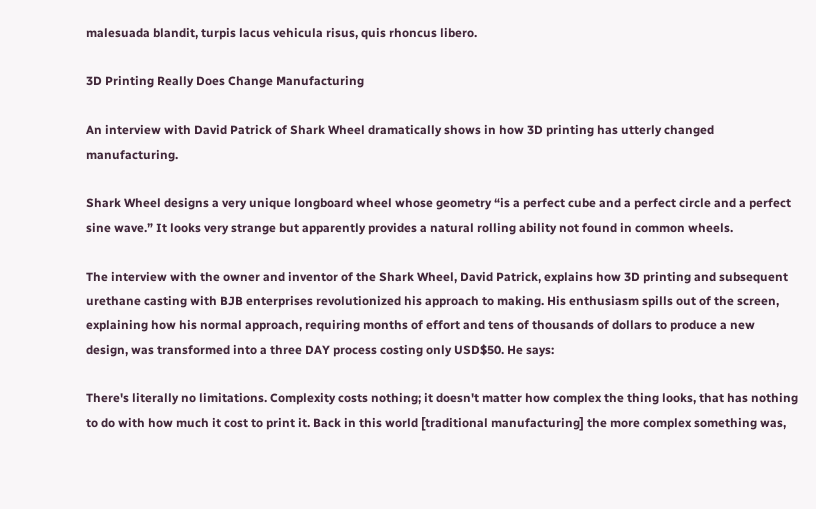malesuada blandit, turpis lacus vehicula risus, quis rhoncus libero.

3D Printing Really Does Change Manufacturing

An interview with David Patrick of Shark Wheel dramatically shows in how 3D printing has utterly changed manufacturing.

Shark Wheel designs a very unique longboard wheel whose geometry “is a perfect cube and a perfect circle and a perfect sine wave.” It looks very strange but apparently provides a natural rolling ability not found in common wheels.

The interview with the owner and inventor of the Shark Wheel, David Patrick, explains how 3D printing and subsequent urethane casting with BJB enterprises revolutionized his approach to making. His enthusiasm spills out of the screen, explaining how his normal approach, requiring months of effort and tens of thousands of dollars to produce a new design, was transformed into a three DAY process costing only USD$50. He says:

There's literally no limitations. Complexity costs nothing; it doesn't matter how complex the thing looks, that has nothing to do with how much it cost to print it. Back in this world [traditional manufacturing] the more complex something was,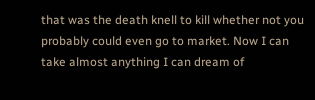that was the death knell to kill whether not you probably could even go to market. Now I can take almost anything I can dream of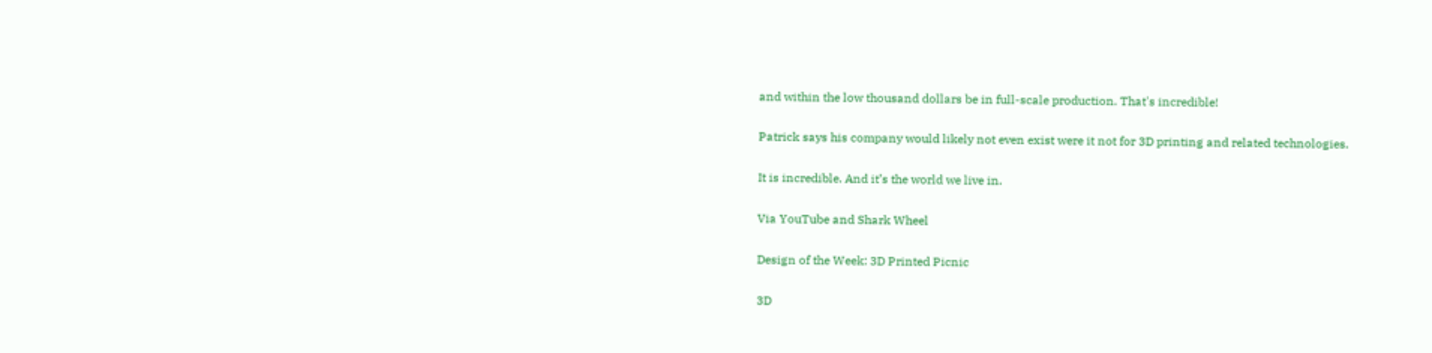and within the low thousand dollars be in full-scale production. That's incredible!

Patrick says his company would likely not even exist were it not for 3D printing and related technologies.

It is incredible. And it’s the world we live in.

Via YouTube and Shark Wheel

Design of the Week: 3D Printed Picnic

3D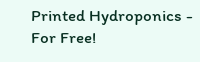Printed Hydroponics - For Free!